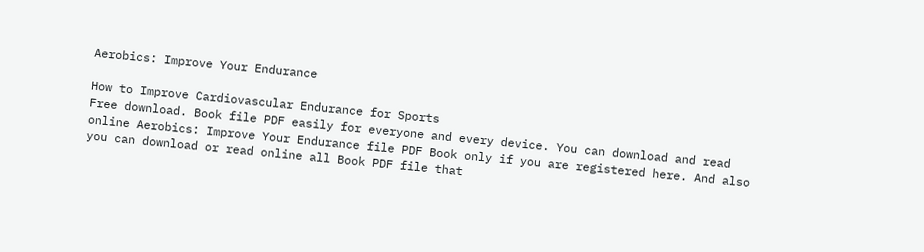Aerobics: Improve Your Endurance

How to Improve Cardiovascular Endurance for Sports
Free download. Book file PDF easily for everyone and every device. You can download and read online Aerobics: Improve Your Endurance file PDF Book only if you are registered here. And also you can download or read online all Book PDF file that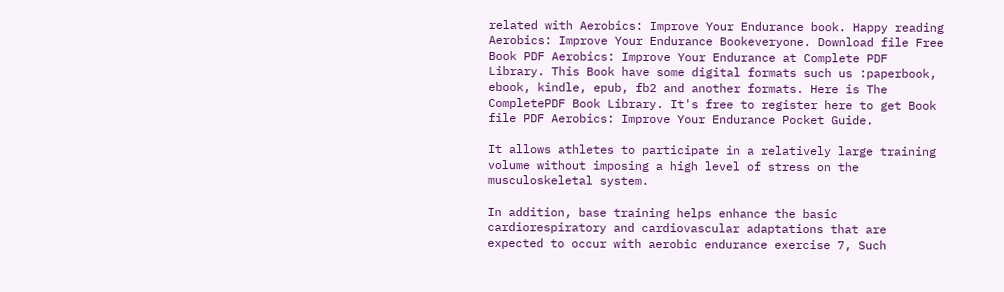related with Aerobics: Improve Your Endurance book. Happy reading Aerobics: Improve Your Endurance Bookeveryone. Download file Free Book PDF Aerobics: Improve Your Endurance at Complete PDF Library. This Book have some digital formats such us :paperbook, ebook, kindle, epub, fb2 and another formats. Here is The CompletePDF Book Library. It's free to register here to get Book file PDF Aerobics: Improve Your Endurance Pocket Guide.

It allows athletes to participate in a relatively large training volume without imposing a high level of stress on the musculoskeletal system.

In addition, base training helps enhance the basic cardiorespiratory and cardiovascular adaptations that are expected to occur with aerobic endurance exercise 7, Such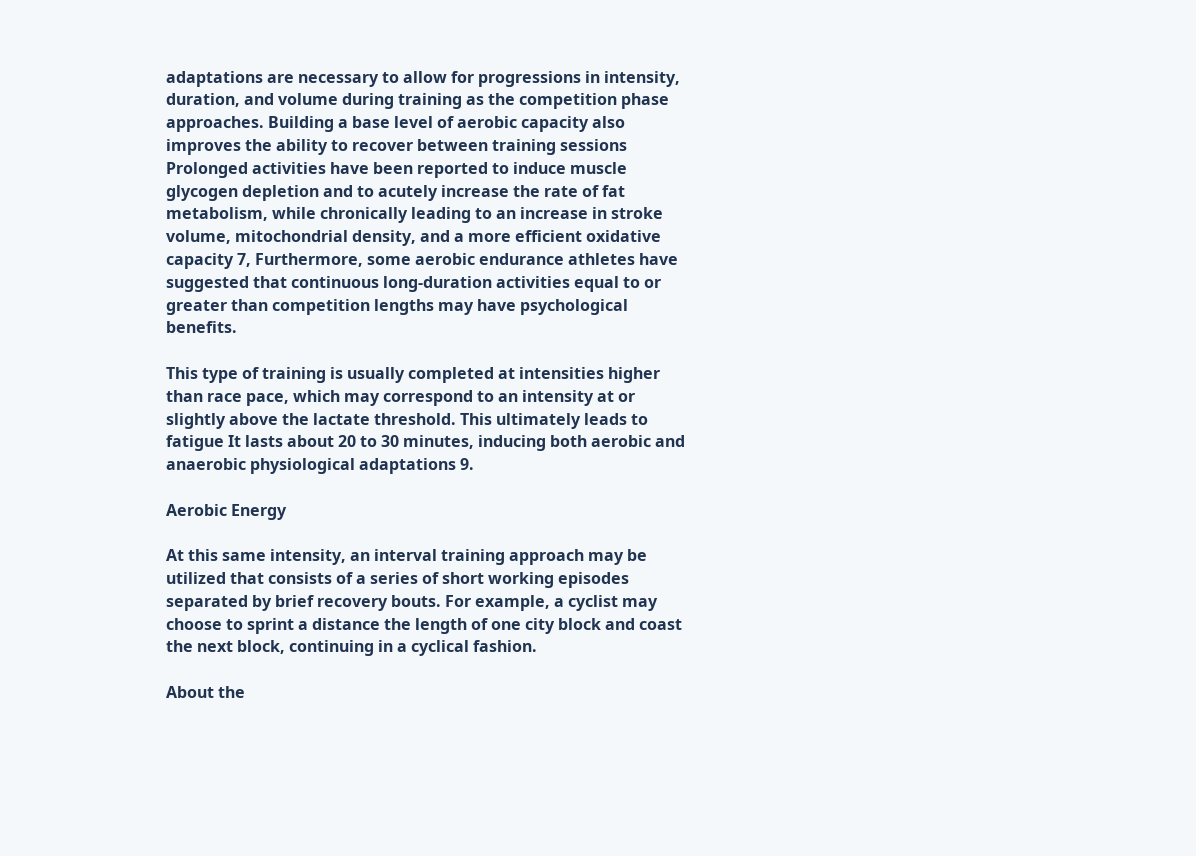adaptations are necessary to allow for progressions in intensity, duration, and volume during training as the competition phase approaches. Building a base level of aerobic capacity also improves the ability to recover between training sessions Prolonged activities have been reported to induce muscle glycogen depletion and to acutely increase the rate of fat metabolism, while chronically leading to an increase in stroke volume, mitochondrial density, and a more efficient oxidative capacity 7, Furthermore, some aerobic endurance athletes have suggested that continuous long-duration activities equal to or greater than competition lengths may have psychological benefits.

This type of training is usually completed at intensities higher than race pace, which may correspond to an intensity at or slightly above the lactate threshold. This ultimately leads to fatigue It lasts about 20 to 30 minutes, inducing both aerobic and anaerobic physiological adaptations 9.

Aerobic Energy

At this same intensity, an interval training approach may be utilized that consists of a series of short working episodes separated by brief recovery bouts. For example, a cyclist may choose to sprint a distance the length of one city block and coast the next block, continuing in a cyclical fashion.

About the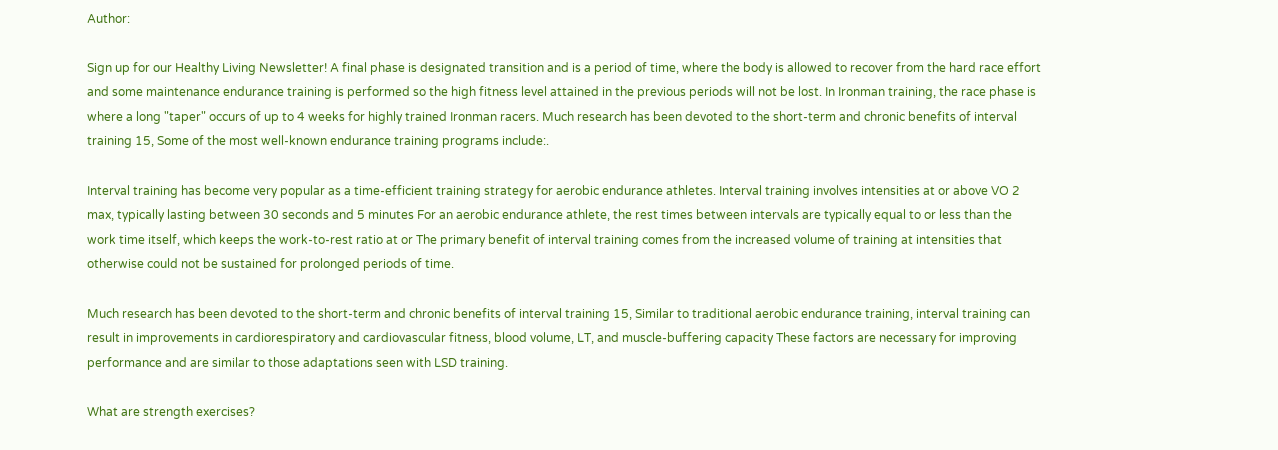Author:

Sign up for our Healthy Living Newsletter! A final phase is designated transition and is a period of time, where the body is allowed to recover from the hard race effort and some maintenance endurance training is performed so the high fitness level attained in the previous periods will not be lost. In Ironman training, the race phase is where a long "taper" occurs of up to 4 weeks for highly trained Ironman racers. Much research has been devoted to the short-term and chronic benefits of interval training 15, Some of the most well-known endurance training programs include:.

Interval training has become very popular as a time-efficient training strategy for aerobic endurance athletes. Interval training involves intensities at or above VO 2 max, typically lasting between 30 seconds and 5 minutes For an aerobic endurance athlete, the rest times between intervals are typically equal to or less than the work time itself, which keeps the work-to-rest ratio at or The primary benefit of interval training comes from the increased volume of training at intensities that otherwise could not be sustained for prolonged periods of time.

Much research has been devoted to the short-term and chronic benefits of interval training 15, Similar to traditional aerobic endurance training, interval training can result in improvements in cardiorespiratory and cardiovascular fitness, blood volume, LT, and muscle-buffering capacity These factors are necessary for improving performance and are similar to those adaptations seen with LSD training.

What are strength exercises?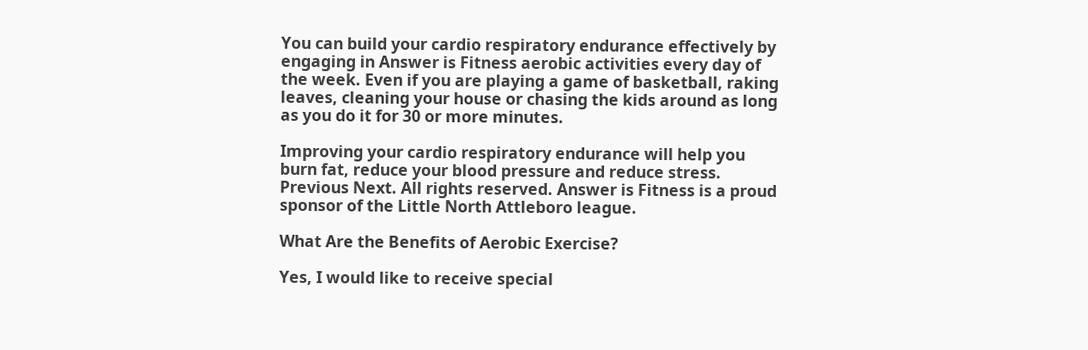You can build your cardio respiratory endurance effectively by engaging in Answer is Fitness aerobic activities every day of the week. Even if you are playing a game of basketball, raking leaves, cleaning your house or chasing the kids around as long as you do it for 30 or more minutes.

Improving your cardio respiratory endurance will help you burn fat, reduce your blood pressure and reduce stress. Previous Next. All rights reserved. Answer is Fitness is a proud sponsor of the Little North Attleboro league.

What Are the Benefits of Aerobic Exercise?

Yes, I would like to receive special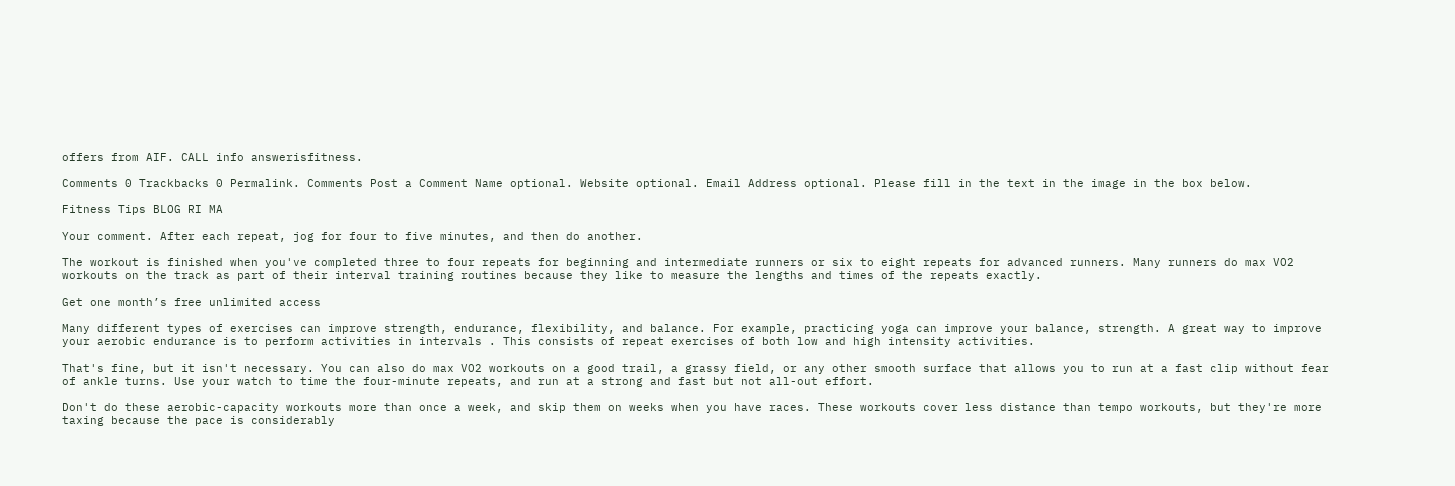offers from AIF. CALL info answerisfitness.

Comments 0 Trackbacks 0 Permalink. Comments Post a Comment Name optional. Website optional. Email Address optional. Please fill in the text in the image in the box below.

Fitness Tips BLOG RI MA

Your comment. After each repeat, jog for four to five minutes, and then do another.

The workout is finished when you've completed three to four repeats for beginning and intermediate runners or six to eight repeats for advanced runners. Many runners do max VO2 workouts on the track as part of their interval training routines because they like to measure the lengths and times of the repeats exactly.

Get one month’s free unlimited access

Many different types of exercises can improve strength, endurance, flexibility, and balance. For example, practicing yoga can improve your balance, strength. A great way to improve your aerobic endurance is to perform activities in intervals . This consists of repeat exercises of both low and high intensity activities.

That's fine, but it isn't necessary. You can also do max VO2 workouts on a good trail, a grassy field, or any other smooth surface that allows you to run at a fast clip without fear of ankle turns. Use your watch to time the four-minute repeats, and run at a strong and fast but not all-out effort.

Don't do these aerobic-capacity workouts more than once a week, and skip them on weeks when you have races. These workouts cover less distance than tempo workouts, but they're more taxing because the pace is considerably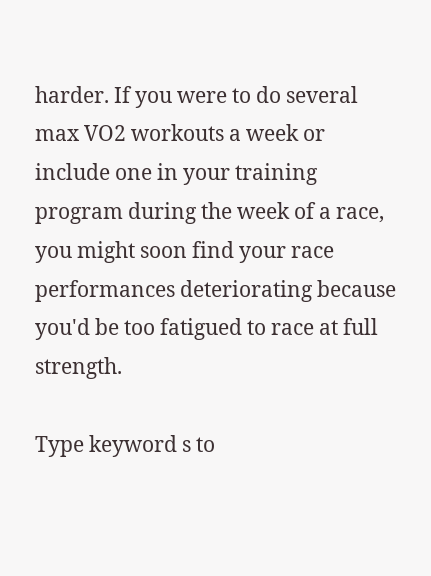harder. If you were to do several max VO2 workouts a week or include one in your training program during the week of a race, you might soon find your race performances deteriorating because you'd be too fatigued to race at full strength.

Type keyword s to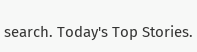search. Today's Top Stories.